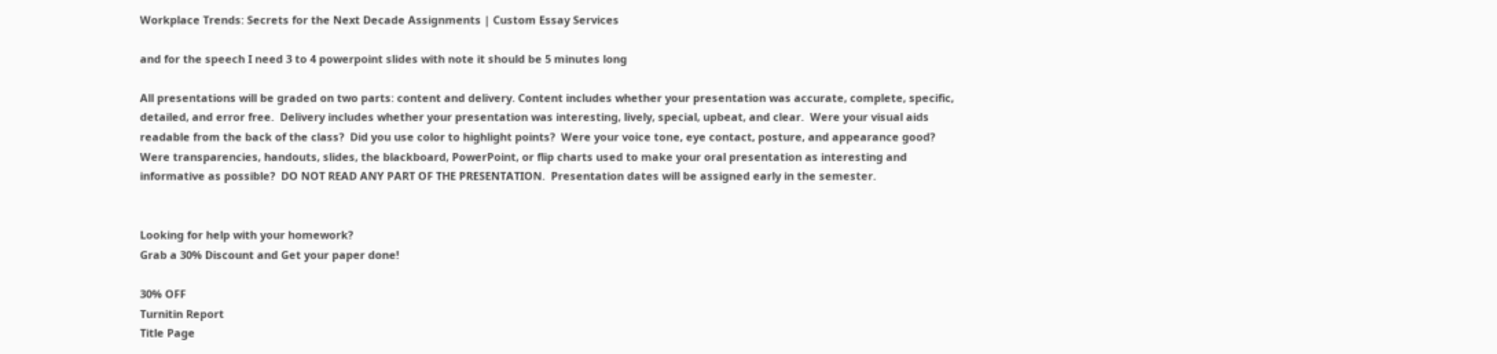Workplace Trends: Secrets for the Next Decade Assignments | Custom Essay Services

and for the speech I need 3 to 4 powerpoint slides with note it should be 5 minutes long

All presentations will be graded on two parts: content and delivery. Content includes whether your presentation was accurate, complete, specific, detailed, and error free.  Delivery includes whether your presentation was interesting, lively, special, upbeat, and clear.  Were your visual aids readable from the back of the class?  Did you use color to highlight points?  Were your voice tone, eye contact, posture, and appearance good?  Were transparencies, handouts, slides, the blackboard, PowerPoint, or flip charts used to make your oral presentation as interesting and informative as possible?  DO NOT READ ANY PART OF THE PRESENTATION.  Presentation dates will be assigned early in the semester.


Looking for help with your homework?
Grab a 30% Discount and Get your paper done!

30% OFF
Turnitin Report
Title Page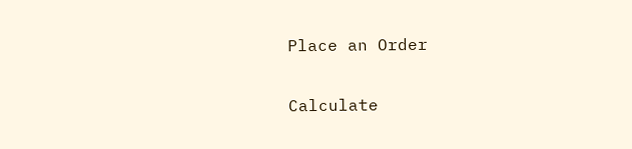Place an Order

Calculate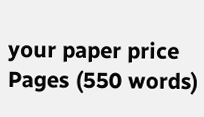your paper price
Pages (550 words)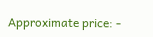Approximate price: -